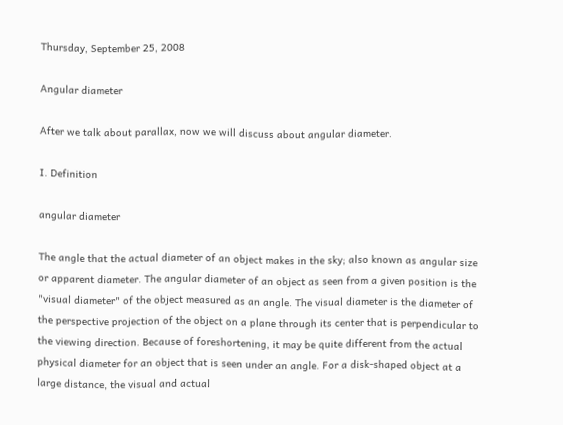Thursday, September 25, 2008

Angular diameter

After we talk about parallax, now we will discuss about angular diameter.

I. Definition

angular diameter

The angle that the actual diameter of an object makes in the sky; also known as angular size or apparent diameter. The angular diameter of an object as seen from a given position is the "visual diameter" of the object measured as an angle. The visual diameter is the diameter of the perspective projection of the object on a plane through its center that is perpendicular to the viewing direction. Because of foreshortening, it may be quite different from the actual physical diameter for an object that is seen under an angle. For a disk-shaped object at a large distance, the visual and actual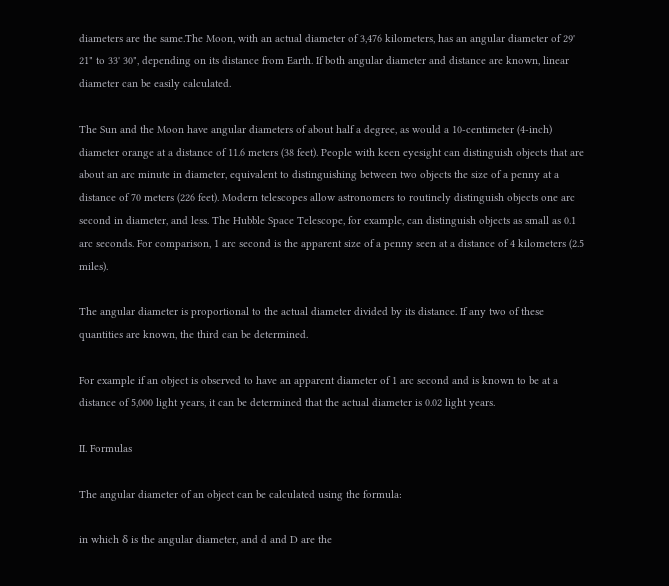diameters are the same.The Moon, with an actual diameter of 3,476 kilometers, has an angular diameter of 29' 21" to 33' 30", depending on its distance from Earth. If both angular diameter and distance are known, linear diameter can be easily calculated.

The Sun and the Moon have angular diameters of about half a degree, as would a 10-centimeter (4-inch) diameter orange at a distance of 11.6 meters (38 feet). People with keen eyesight can distinguish objects that are about an arc minute in diameter, equivalent to distinguishing between two objects the size of a penny at a distance of 70 meters (226 feet). Modern telescopes allow astronomers to routinely distinguish objects one arc second in diameter, and less. The Hubble Space Telescope, for example, can distinguish objects as small as 0.1 arc seconds. For comparison, 1 arc second is the apparent size of a penny seen at a distance of 4 kilometers (2.5 miles).

The angular diameter is proportional to the actual diameter divided by its distance. If any two of these quantities are known, the third can be determined.

For example if an object is observed to have an apparent diameter of 1 arc second and is known to be at a distance of 5,000 light years, it can be determined that the actual diameter is 0.02 light years.

II. Formulas

The angular diameter of an object can be calculated using the formula:

in which δ is the angular diameter, and d and D are the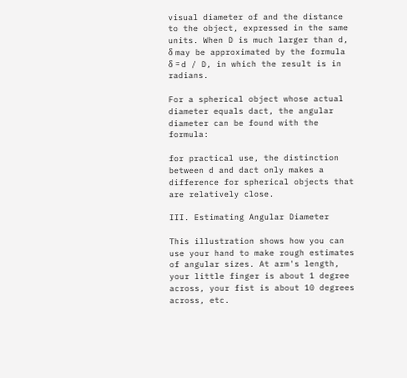visual diameter of and the distance to the object, expressed in the same units. When D is much larger than d, δ may be approximated by the formula δ = d / D, in which the result is in radians.

For a spherical object whose actual diameter equals dact, the angular diameter can be found with the formula:

for practical use, the distinction between d and dact only makes a difference for spherical objects that are relatively close.

III. Estimating Angular Diameter

This illustration shows how you can use your hand to make rough estimates of angular sizes. At arm's length, your little finger is about 1 degree across, your fist is about 10 degrees across, etc.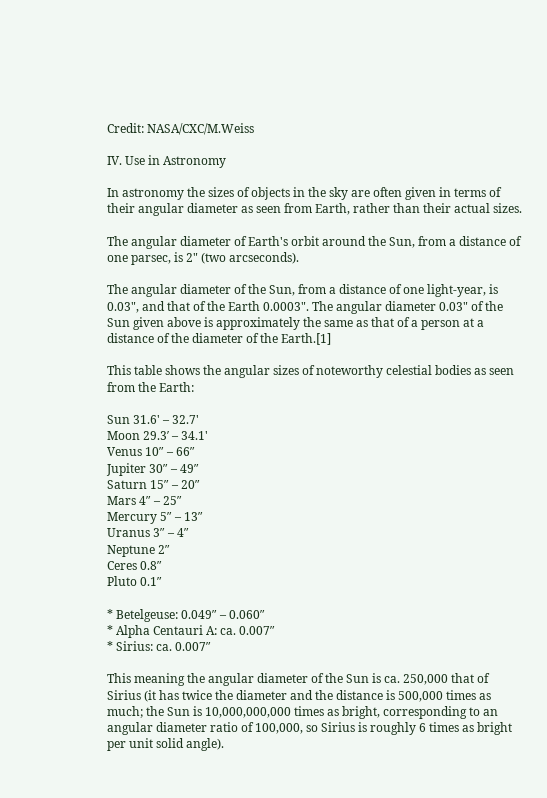Credit: NASA/CXC/M.Weiss

IV. Use in Astronomy

In astronomy the sizes of objects in the sky are often given in terms of their angular diameter as seen from Earth, rather than their actual sizes.

The angular diameter of Earth's orbit around the Sun, from a distance of one parsec, is 2" (two arcseconds).

The angular diameter of the Sun, from a distance of one light-year, is 0.03", and that of the Earth 0.0003". The angular diameter 0.03" of the Sun given above is approximately the same as that of a person at a distance of the diameter of the Earth.[1]

This table shows the angular sizes of noteworthy celestial bodies as seen from the Earth:

Sun 31.6' – 32.7'
Moon 29.3′ – 34.1'
Venus 10″ – 66″
Jupiter 30″ – 49″
Saturn 15″ – 20″
Mars 4″ – 25″
Mercury 5″ – 13″
Uranus 3″ – 4″
Neptune 2″
Ceres 0.8″
Pluto 0.1″

* Betelgeuse: 0.049″ – 0.060″
* Alpha Centauri A: ca. 0.007″
* Sirius: ca. 0.007″

This meaning the angular diameter of the Sun is ca. 250,000 that of Sirius (it has twice the diameter and the distance is 500,000 times as much; the Sun is 10,000,000,000 times as bright, corresponding to an angular diameter ratio of 100,000, so Sirius is roughly 6 times as bright per unit solid angle).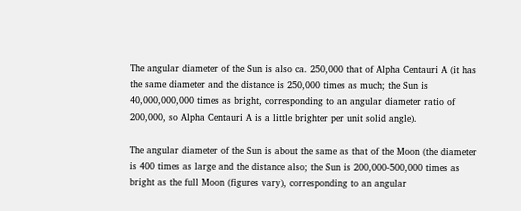The angular diameter of the Sun is also ca. 250,000 that of Alpha Centauri A (it has the same diameter and the distance is 250,000 times as much; the Sun is 40,000,000,000 times as bright, corresponding to an angular diameter ratio of 200,000, so Alpha Centauri A is a little brighter per unit solid angle).

The angular diameter of the Sun is about the same as that of the Moon (the diameter is 400 times as large and the distance also; the Sun is 200,000-500,000 times as bright as the full Moon (figures vary), corresponding to an angular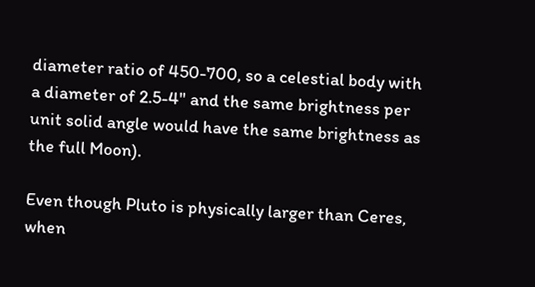diameter ratio of 450-700, so a celestial body with a diameter of 2.5-4" and the same brightness per unit solid angle would have the same brightness as the full Moon).

Even though Pluto is physically larger than Ceres, when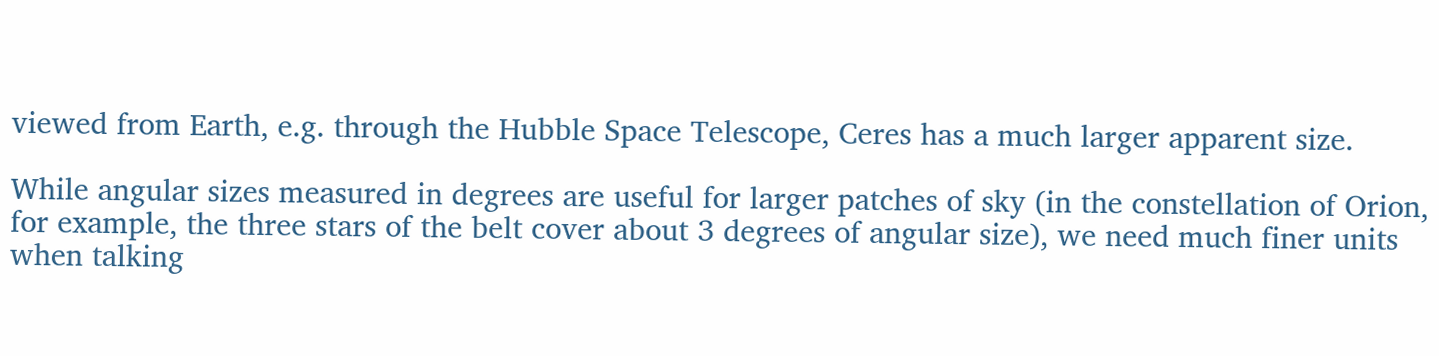viewed from Earth, e.g. through the Hubble Space Telescope, Ceres has a much larger apparent size.

While angular sizes measured in degrees are useful for larger patches of sky (in the constellation of Orion, for example, the three stars of the belt cover about 3 degrees of angular size), we need much finer units when talking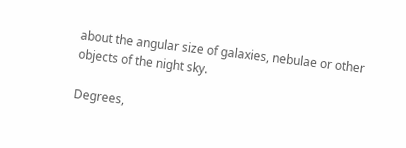about the angular size of galaxies, nebulae or other objects of the night sky.

Degrees,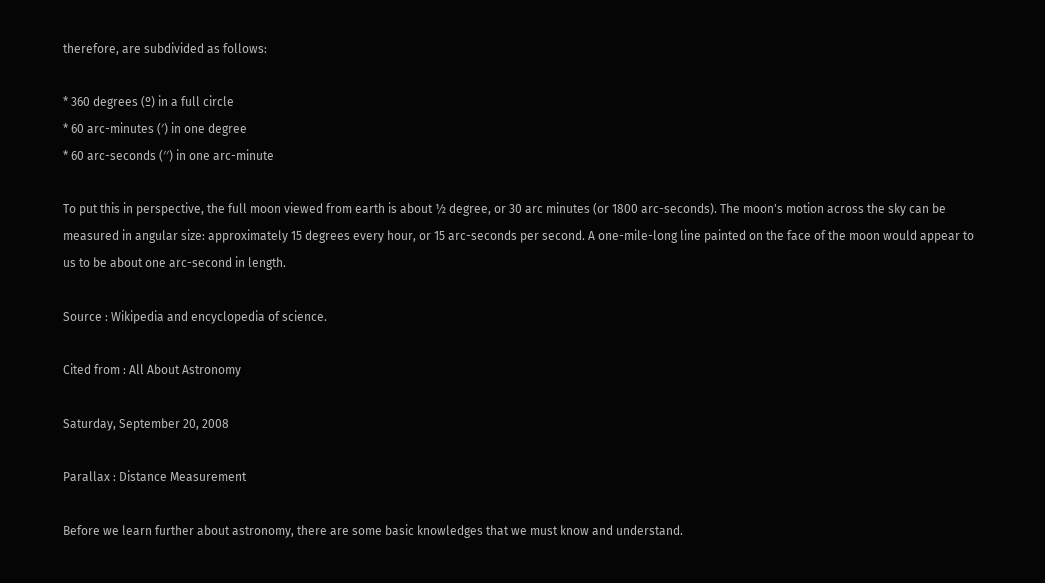therefore, are subdivided as follows:

* 360 degrees (º) in a full circle
* 60 arc-minutes (′) in one degree
* 60 arc-seconds (′′) in one arc-minute

To put this in perspective, the full moon viewed from earth is about ½ degree, or 30 arc minutes (or 1800 arc-seconds). The moon's motion across the sky can be measured in angular size: approximately 15 degrees every hour, or 15 arc-seconds per second. A one-mile-long line painted on the face of the moon would appear to us to be about one arc-second in length.

Source : Wikipedia and encyclopedia of science.

Cited from : All About Astronomy

Saturday, September 20, 2008

Parallax : Distance Measurement

Before we learn further about astronomy, there are some basic knowledges that we must know and understand.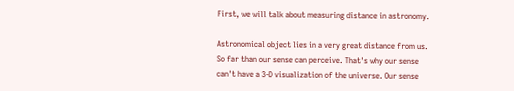First, we will talk about measuring distance in astronomy.

Astronomical object lies in a very great distance from us. So far than our sense can perceive. That's why our sense can't have a 3-D visualization of the universe. Our sense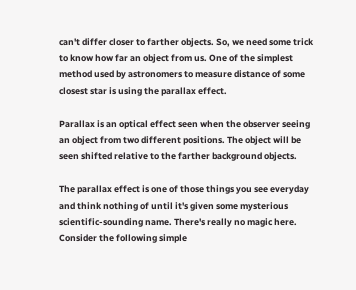can't differ closer to farther objects. So, we need some trick to know how far an object from us. One of the simplest method used by astronomers to measure distance of some closest star is using the parallax effect.

Parallax is an optical effect seen when the observer seeing an object from two different positions. The object will be seen shifted relative to the farther background objects.

The parallax effect is one of those things you see everyday and think nothing of until it's given some mysterious scientific-sounding name. There's really no magic here. Consider the following simple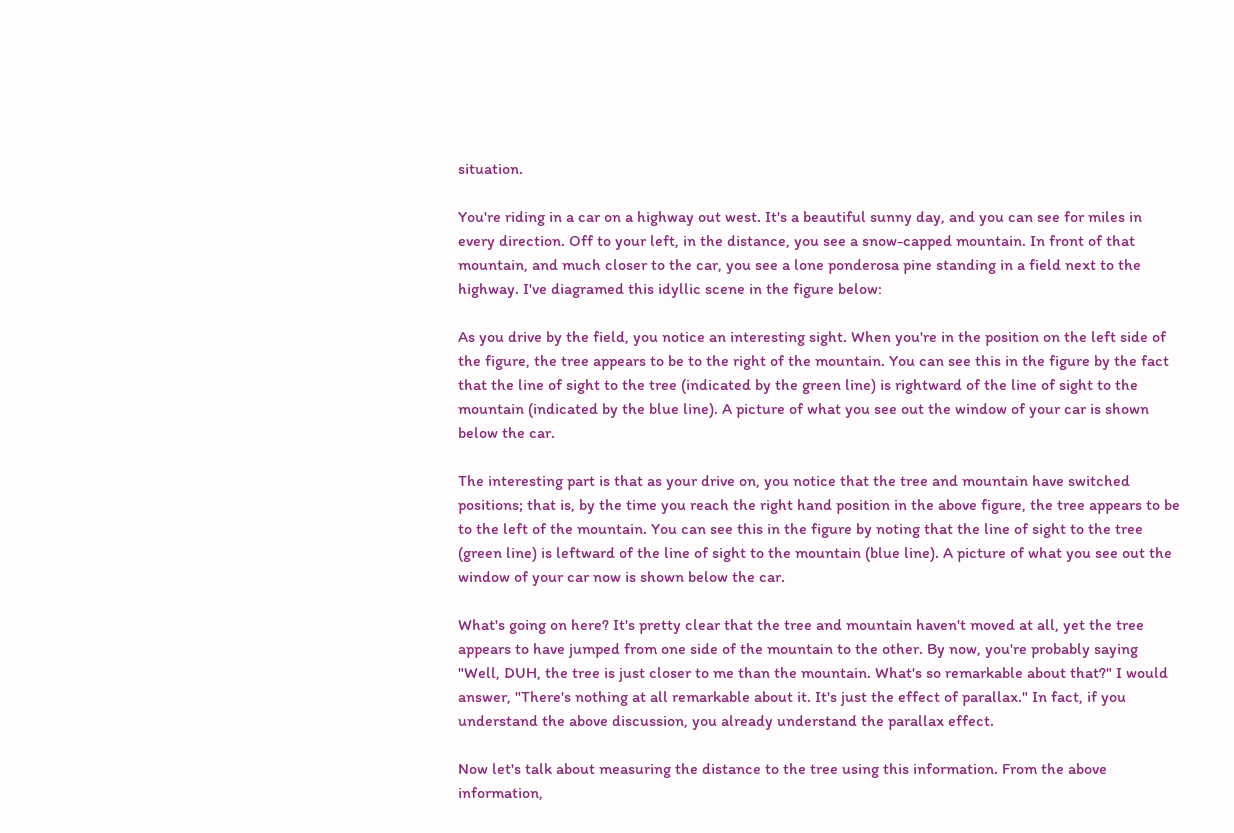situation.

You're riding in a car on a highway out west. It's a beautiful sunny day, and you can see for miles in every direction. Off to your left, in the distance, you see a snow-capped mountain. In front of that mountain, and much closer to the car, you see a lone ponderosa pine standing in a field next to the highway. I've diagramed this idyllic scene in the figure below:

As you drive by the field, you notice an interesting sight. When you're in the position on the left side of the figure, the tree appears to be to the right of the mountain. You can see this in the figure by the fact that the line of sight to the tree (indicated by the green line) is rightward of the line of sight to the mountain (indicated by the blue line). A picture of what you see out the window of your car is shown below the car.

The interesting part is that as your drive on, you notice that the tree and mountain have switched positions; that is, by the time you reach the right hand position in the above figure, the tree appears to be to the left of the mountain. You can see this in the figure by noting that the line of sight to the tree (green line) is leftward of the line of sight to the mountain (blue line). A picture of what you see out the window of your car now is shown below the car.

What's going on here? It's pretty clear that the tree and mountain haven't moved at all, yet the tree appears to have jumped from one side of the mountain to the other. By now, you're probably saying "Well, DUH, the tree is just closer to me than the mountain. What's so remarkable about that?" I would answer, "There's nothing at all remarkable about it. It's just the effect of parallax." In fact, if you understand the above discussion, you already understand the parallax effect.

Now let's talk about measuring the distance to the tree using this information. From the above information,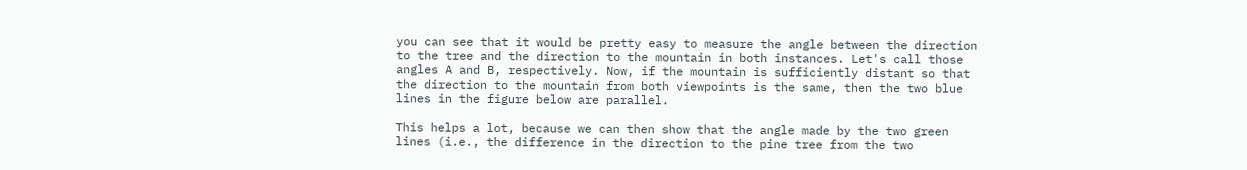you can see that it would be pretty easy to measure the angle between the direction to the tree and the direction to the mountain in both instances. Let's call those angles A and B, respectively. Now, if the mountain is sufficiently distant so that the direction to the mountain from both viewpoints is the same, then the two blue lines in the figure below are parallel.

This helps a lot, because we can then show that the angle made by the two green lines (i.e., the difference in the direction to the pine tree from the two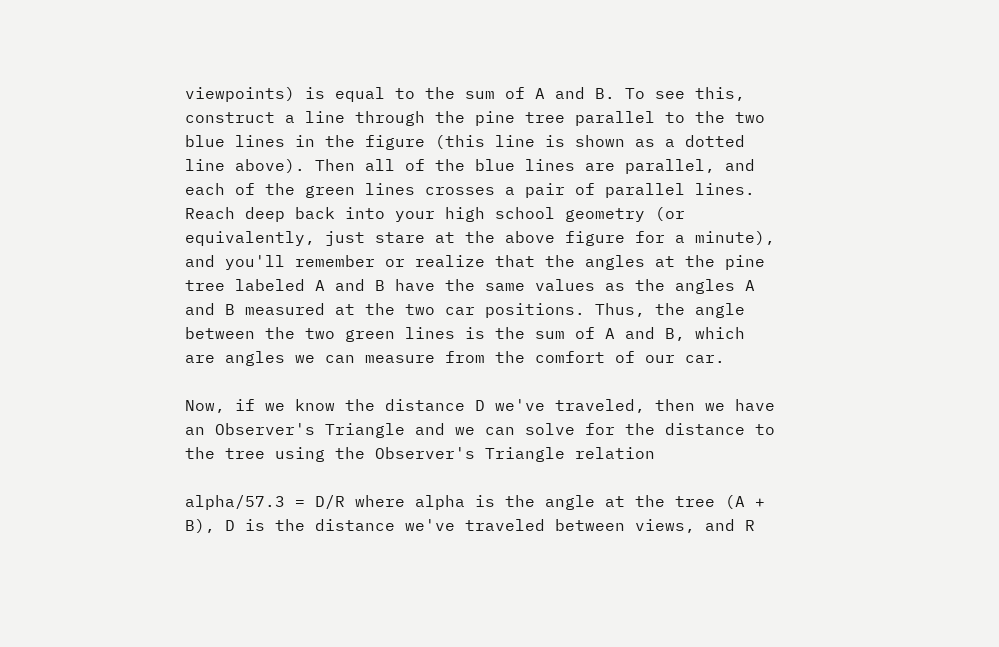viewpoints) is equal to the sum of A and B. To see this, construct a line through the pine tree parallel to the two blue lines in the figure (this line is shown as a dotted line above). Then all of the blue lines are parallel, and each of the green lines crosses a pair of parallel lines. Reach deep back into your high school geometry (or equivalently, just stare at the above figure for a minute), and you'll remember or realize that the angles at the pine tree labeled A and B have the same values as the angles A and B measured at the two car positions. Thus, the angle between the two green lines is the sum of A and B, which are angles we can measure from the comfort of our car.

Now, if we know the distance D we've traveled, then we have an Observer's Triangle and we can solve for the distance to the tree using the Observer's Triangle relation

alpha/57.3 = D/R where alpha is the angle at the tree (A + B), D is the distance we've traveled between views, and R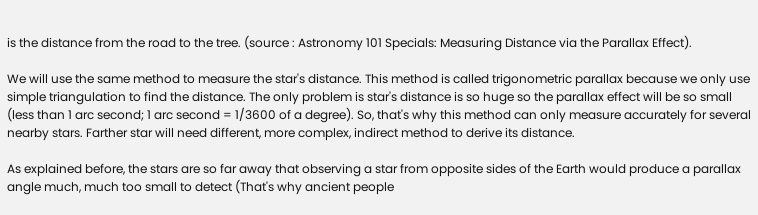is the distance from the road to the tree. (source : Astronomy 101 Specials: Measuring Distance via the Parallax Effect).

We will use the same method to measure the star's distance. This method is called trigonometric parallax because we only use simple triangulation to find the distance. The only problem is star's distance is so huge so the parallax effect will be so small (less than 1 arc second; 1 arc second = 1/3600 of a degree). So, that's why this method can only measure accurately for several nearby stars. Farther star will need different, more complex, indirect method to derive its distance.

As explained before, the stars are so far away that observing a star from opposite sides of the Earth would produce a parallax angle much, much too small to detect (That's why ancient people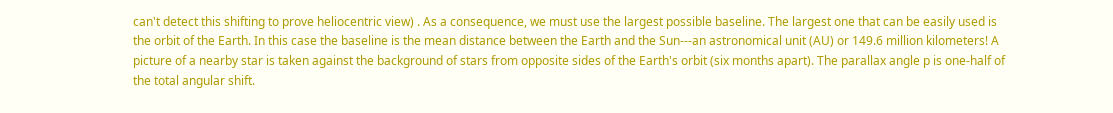can't detect this shifting to prove heliocentric view) . As a consequence, we must use the largest possible baseline. The largest one that can be easily used is the orbit of the Earth. In this case the baseline is the mean distance between the Earth and the Sun---an astronomical unit (AU) or 149.6 million kilometers! A picture of a nearby star is taken against the background of stars from opposite sides of the Earth's orbit (six months apart). The parallax angle p is one-half of the total angular shift.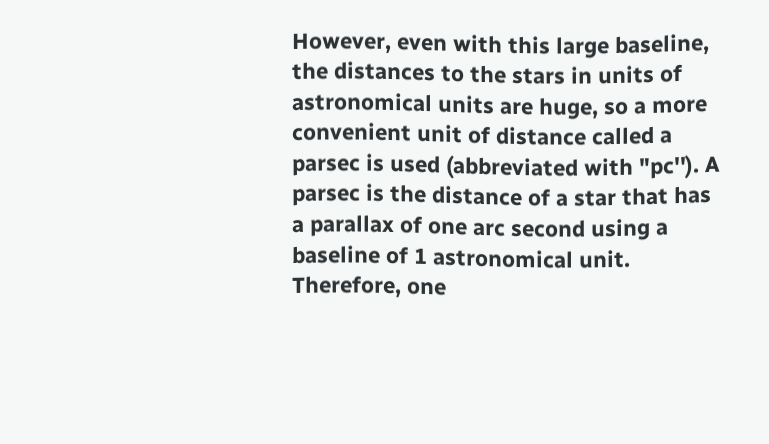However, even with this large baseline, the distances to the stars in units of astronomical units are huge, so a more convenient unit of distance called a parsec is used (abbreviated with "pc''). A parsec is the distance of a star that has a parallax of one arc second using a baseline of 1 astronomical unit. Therefore, one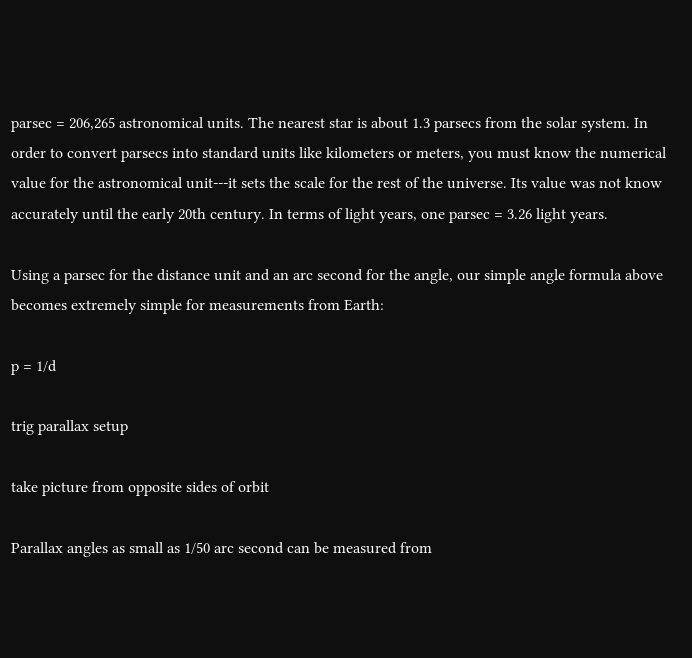parsec = 206,265 astronomical units. The nearest star is about 1.3 parsecs from the solar system. In order to convert parsecs into standard units like kilometers or meters, you must know the numerical value for the astronomical unit---it sets the scale for the rest of the universe. Its value was not know accurately until the early 20th century. In terms of light years, one parsec = 3.26 light years.

Using a parsec for the distance unit and an arc second for the angle, our simple angle formula above becomes extremely simple for measurements from Earth:

p = 1/d

trig parallax setup

take picture from opposite sides of orbit

Parallax angles as small as 1/50 arc second can be measured from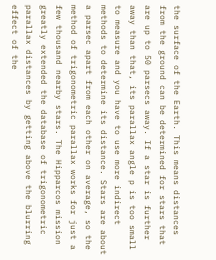the surface of the Earth. This means distances from the ground can be determined for stars that are up to 50 parsecs away. If a star is further away than that, its parallax angle p is too small to measure and you have to use more indirect methods to determine its distance. Stars are about a parsec apart from each other on average, so the method of trigonometric parallax works for just a few thousand nearby stars. The Hipparcos mission greatly extended the database of trigonometric parallax distances by getting above the blurring effect of the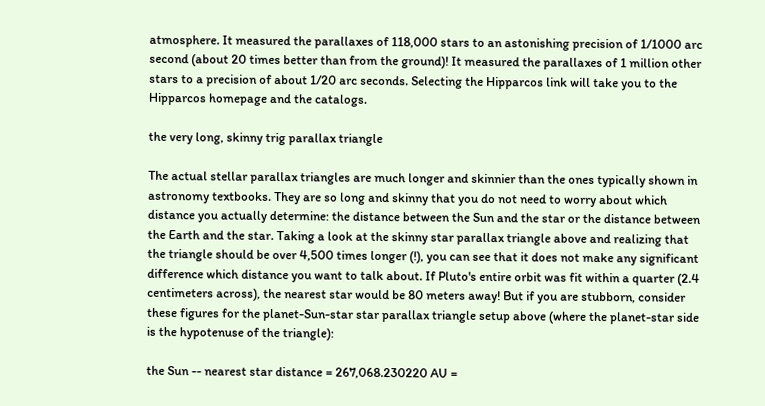atmosphere. It measured the parallaxes of 118,000 stars to an astonishing precision of 1/1000 arc second (about 20 times better than from the ground)! It measured the parallaxes of 1 million other stars to a precision of about 1/20 arc seconds. Selecting the Hipparcos link will take you to the Hipparcos homepage and the catalogs.

the very long, skinny trig parallax triangle

The actual stellar parallax triangles are much longer and skinnier than the ones typically shown in astronomy textbooks. They are so long and skinny that you do not need to worry about which distance you actually determine: the distance between the Sun and the star or the distance between the Earth and the star. Taking a look at the skinny star parallax triangle above and realizing that the triangle should be over 4,500 times longer (!), you can see that it does not make any significant difference which distance you want to talk about. If Pluto's entire orbit was fit within a quarter (2.4 centimeters across), the nearest star would be 80 meters away! But if you are stubborn, consider these figures for the planet-Sun-star star parallax triangle setup above (where the planet-star side is the hypotenuse of the triangle):

the Sun -- nearest star distance = 267,068.230220 AU =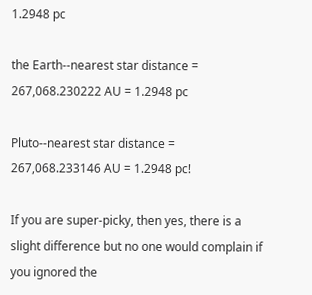1.2948 pc

the Earth--nearest star distance = 267,068.230222 AU = 1.2948 pc

Pluto--nearest star distance = 267,068.233146 AU = 1.2948 pc!

If you are super-picky, then yes, there is a slight difference but no one would complain if you ignored the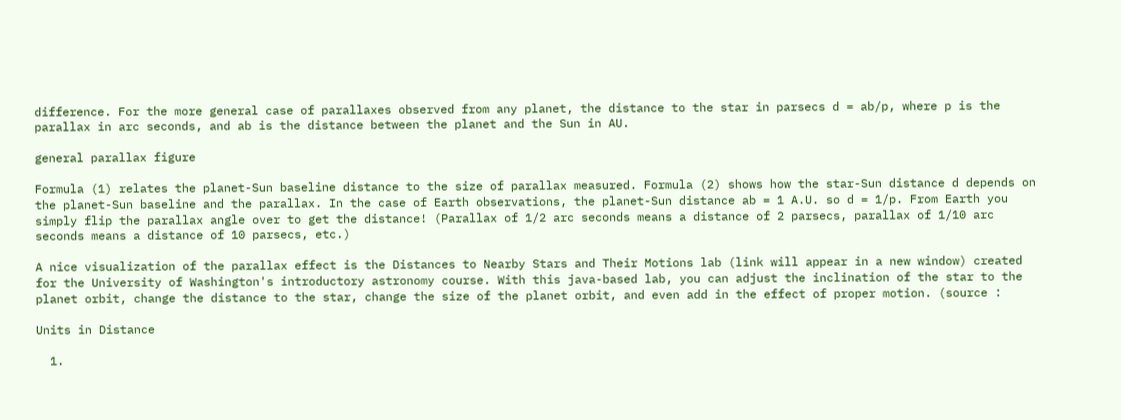difference. For the more general case of parallaxes observed from any planet, the distance to the star in parsecs d = ab/p, where p is the parallax in arc seconds, and ab is the distance between the planet and the Sun in AU.

general parallax figure

Formula (1) relates the planet-Sun baseline distance to the size of parallax measured. Formula (2) shows how the star-Sun distance d depends on the planet-Sun baseline and the parallax. In the case of Earth observations, the planet-Sun distance ab = 1 A.U. so d = 1/p. From Earth you simply flip the parallax angle over to get the distance! (Parallax of 1/2 arc seconds means a distance of 2 parsecs, parallax of 1/10 arc seconds means a distance of 10 parsecs, etc.)

A nice visualization of the parallax effect is the Distances to Nearby Stars and Their Motions lab (link will appear in a new window) created for the University of Washington's introductory astronomy course. With this java-based lab, you can adjust the inclination of the star to the planet orbit, change the distance to the star, change the size of the planet orbit, and even add in the effect of proper motion. (source :

Units in Distance

  1.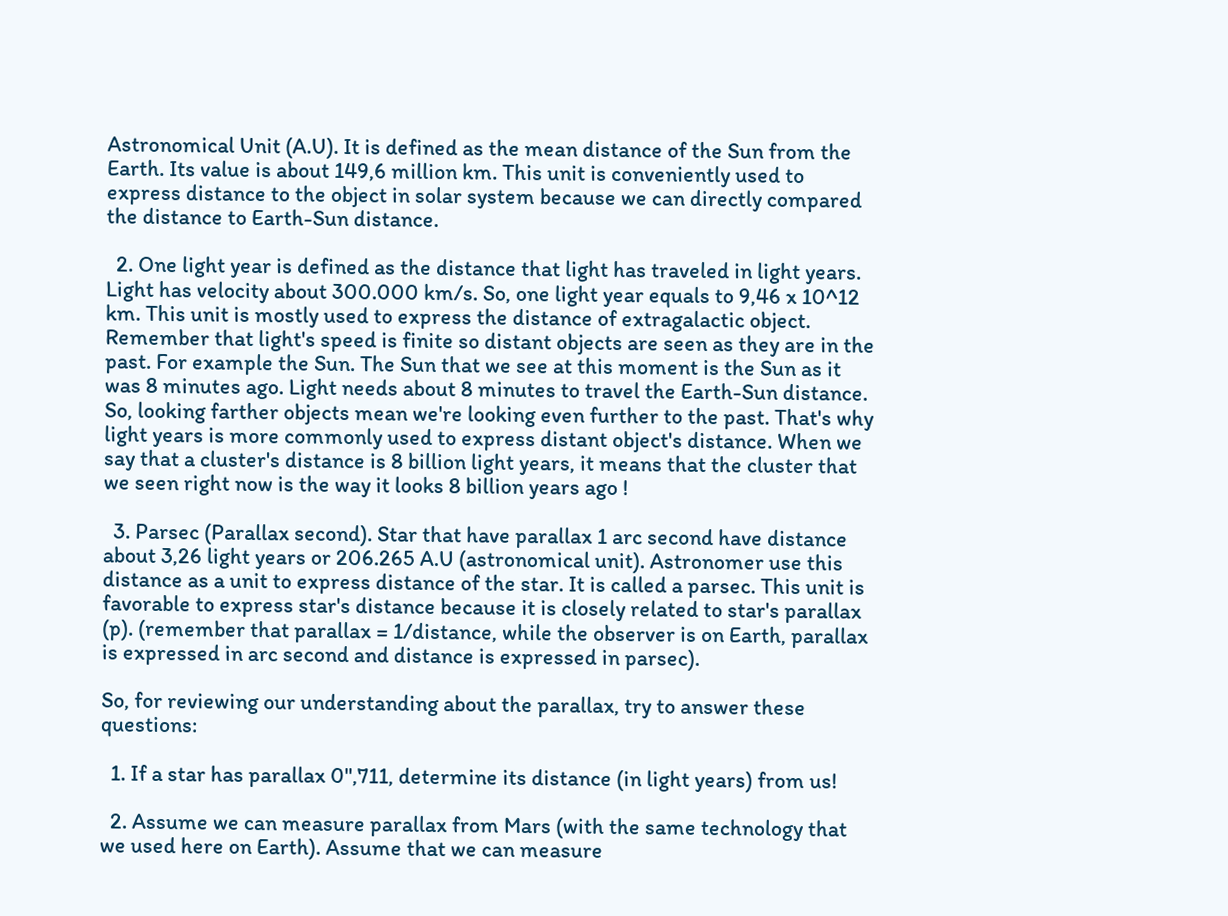Astronomical Unit (A.U). It is defined as the mean distance of the Sun from the Earth. Its value is about 149,6 million km. This unit is conveniently used to express distance to the object in solar system because we can directly compared the distance to Earth-Sun distance.

  2. One light year is defined as the distance that light has traveled in light years. Light has velocity about 300.000 km/s. So, one light year equals to 9,46 x 10^12 km. This unit is mostly used to express the distance of extragalactic object. Remember that light's speed is finite so distant objects are seen as they are in the past. For example the Sun. The Sun that we see at this moment is the Sun as it was 8 minutes ago. Light needs about 8 minutes to travel the Earth-Sun distance. So, looking farther objects mean we're looking even further to the past. That's why light years is more commonly used to express distant object's distance. When we say that a cluster's distance is 8 billion light years, it means that the cluster that we seen right now is the way it looks 8 billion years ago !

  3. Parsec (Parallax second). Star that have parallax 1 arc second have distance about 3,26 light years or 206.265 A.U (astronomical unit). Astronomer use this distance as a unit to express distance of the star. It is called a parsec. This unit is favorable to express star's distance because it is closely related to star's parallax (p). (remember that parallax = 1/distance, while the observer is on Earth, parallax is expressed in arc second and distance is expressed in parsec).

So, for reviewing our understanding about the parallax, try to answer these questions:

  1. If a star has parallax 0",711, determine its distance (in light years) from us!

  2. Assume we can measure parallax from Mars (with the same technology that we used here on Earth). Assume that we can measure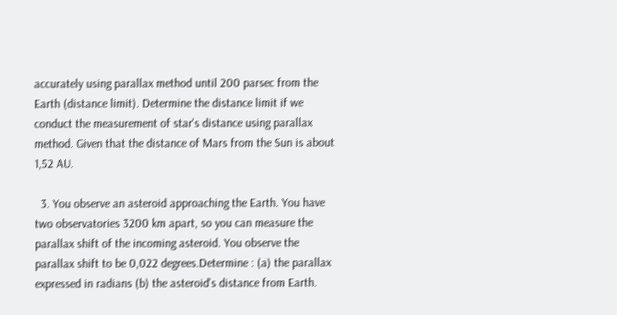accurately using parallax method until 200 parsec from the Earth (distance limit). Determine the distance limit if we conduct the measurement of star's distance using parallax method. Given that the distance of Mars from the Sun is about 1,52 AU.

  3. You observe an asteroid approaching the Earth. You have two observatories 3200 km apart, so you can measure the parallax shift of the incoming asteroid. You observe the parallax shift to be 0,022 degrees.Determine : (a) the parallax expressed in radians (b) the asteroid's distance from Earth.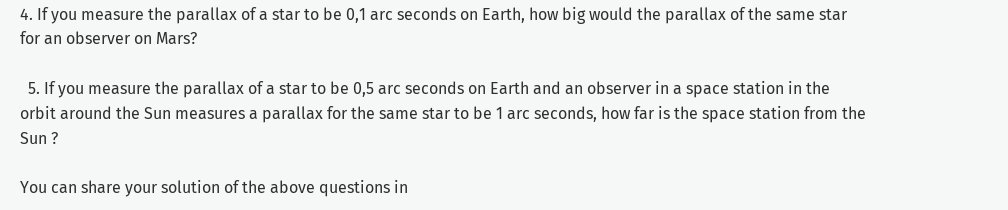4. If you measure the parallax of a star to be 0,1 arc seconds on Earth, how big would the parallax of the same star for an observer on Mars?

  5. If you measure the parallax of a star to be 0,5 arc seconds on Earth and an observer in a space station in the orbit around the Sun measures a parallax for the same star to be 1 arc seconds, how far is the space station from the Sun ?

You can share your solution of the above questions in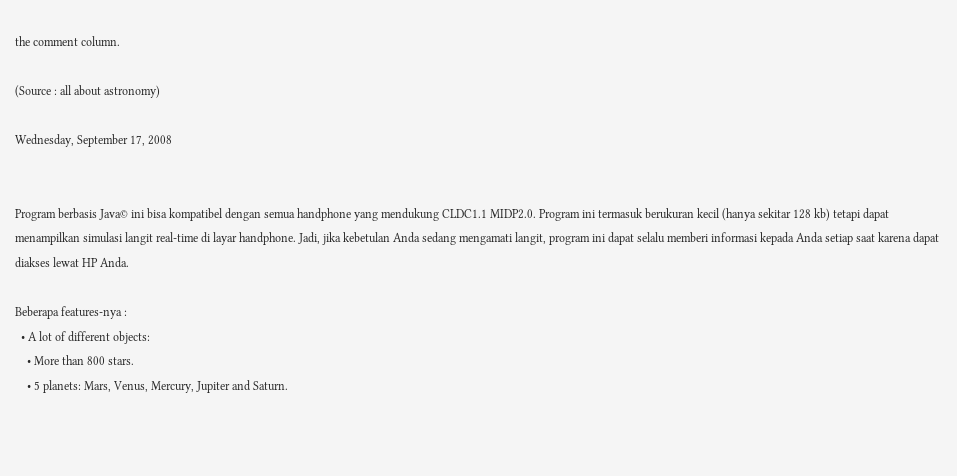the comment column.

(Source : all about astronomy)

Wednesday, September 17, 2008


Program berbasis Java© ini bisa kompatibel dengan semua handphone yang mendukung CLDC1.1 MIDP2.0. Program ini termasuk berukuran kecil (hanya sekitar 128 kb) tetapi dapat menampilkan simulasi langit real-time di layar handphone. Jadi, jika kebetulan Anda sedang mengamati langit, program ini dapat selalu memberi informasi kepada Anda setiap saat karena dapat diakses lewat HP Anda.

Beberapa features-nya :
  • A lot of different objects:
    • More than 800 stars.
    • 5 planets: Mars, Venus, Mercury, Jupiter and Saturn.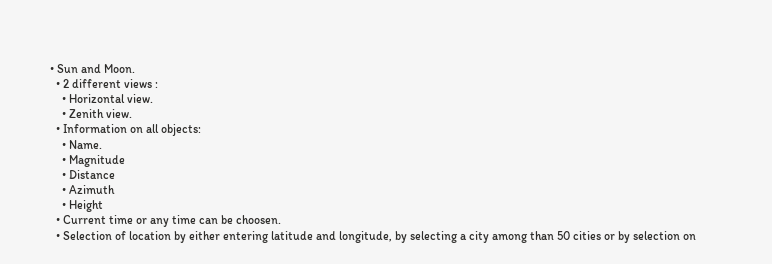• Sun and Moon.
  • 2 different views :
    • Horizontal view.
    • Zenith view.
  • Information on all objects:
    • Name.
    • Magnitude
    • Distance
    • Azimuth
    • Height
  • Current time or any time can be choosen.
  • Selection of location by either entering latitude and longitude, by selecting a city among than 50 cities or by selection on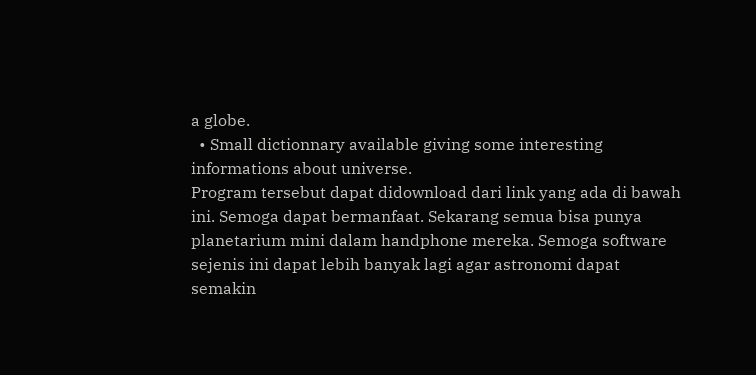a globe.
  • Small dictionnary available giving some interesting informations about universe.
Program tersebut dapat didownload dari link yang ada di bawah ini. Semoga dapat bermanfaat. Sekarang semua bisa punya planetarium mini dalam handphone mereka. Semoga software sejenis ini dapat lebih banyak lagi agar astronomi dapat semakin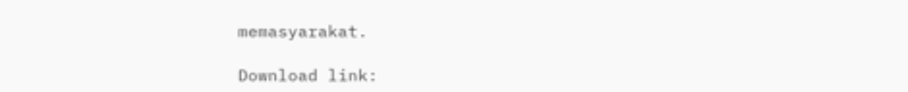memasyarakat.

Download link: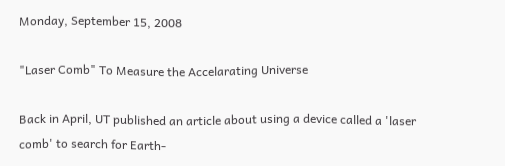Monday, September 15, 2008

"Laser Comb" To Measure the Accelarating Universe

Back in April, UT published an article about using a device called a 'laser comb' to search for Earth-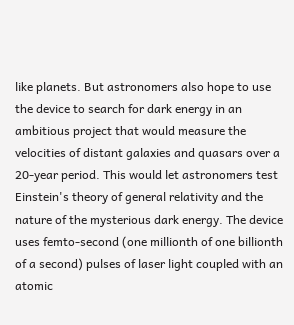like planets. But astronomers also hope to use the device to search for dark energy in an ambitious project that would measure the velocities of distant galaxies and quasars over a 20-year period. This would let astronomers test Einstein's theory of general relativity and the nature of the mysterious dark energy. The device uses femto-second (one millionth of one billionth of a second) pulses of laser light coupled with an atomic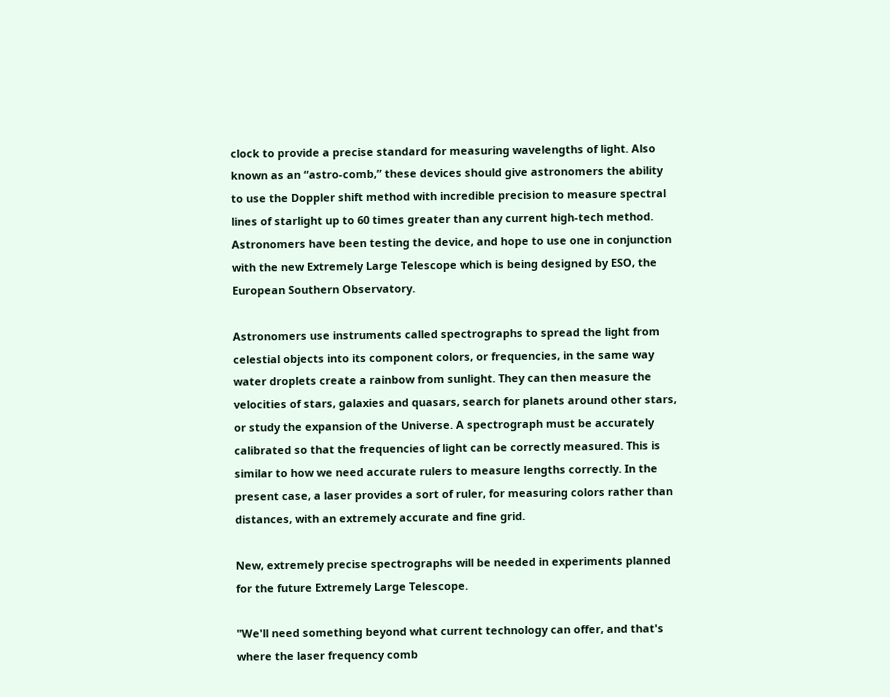clock to provide a precise standard for measuring wavelengths of light. Also known as an “astro-comb,” these devices should give astronomers the ability to use the Doppler shift method with incredible precision to measure spectral lines of starlight up to 60 times greater than any current high-tech method. Astronomers have been testing the device, and hope to use one in conjunction with the new Extremely Large Telescope which is being designed by ESO, the European Southern Observatory.

Astronomers use instruments called spectrographs to spread the light from celestial objects into its component colors, or frequencies, in the same way water droplets create a rainbow from sunlight. They can then measure the velocities of stars, galaxies and quasars, search for planets around other stars, or study the expansion of the Universe. A spectrograph must be accurately calibrated so that the frequencies of light can be correctly measured. This is similar to how we need accurate rulers to measure lengths correctly. In the present case, a laser provides a sort of ruler, for measuring colors rather than distances, with an extremely accurate and fine grid.

New, extremely precise spectrographs will be needed in experiments planned for the future Extremely Large Telescope.

"We'll need something beyond what current technology can offer, and that's where the laser frequency comb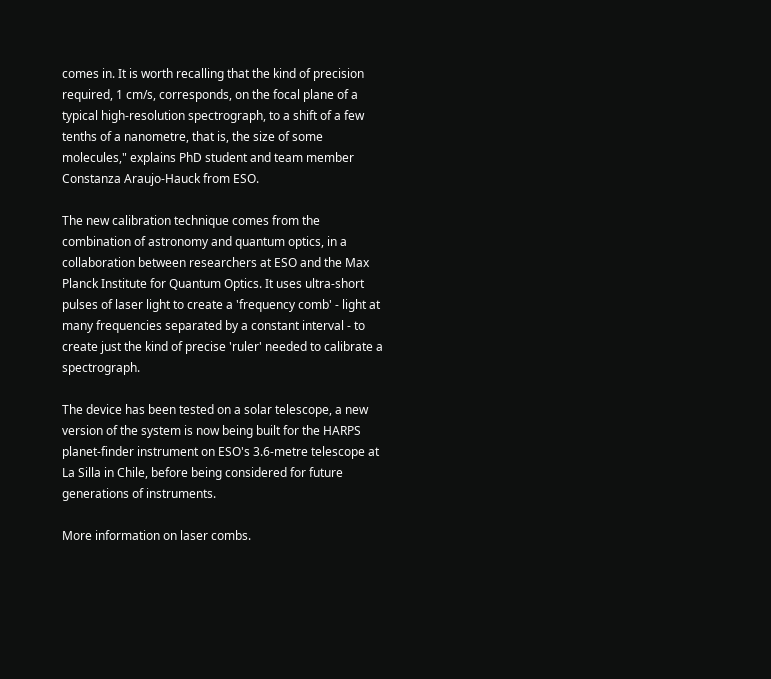comes in. It is worth recalling that the kind of precision required, 1 cm/s, corresponds, on the focal plane of a typical high-resolution spectrograph, to a shift of a few tenths of a nanometre, that is, the size of some molecules," explains PhD student and team member Constanza Araujo-Hauck from ESO.

The new calibration technique comes from the combination of astronomy and quantum optics, in a collaboration between researchers at ESO and the Max Planck Institute for Quantum Optics. It uses ultra-short pulses of laser light to create a 'frequency comb' - light at many frequencies separated by a constant interval - to create just the kind of precise 'ruler' needed to calibrate a spectrograph.

The device has been tested on a solar telescope, a new version of the system is now being built for the HARPS planet-finder instrument on ESO's 3.6-metre telescope at La Silla in Chile, before being considered for future generations of instruments.

More information on laser combs.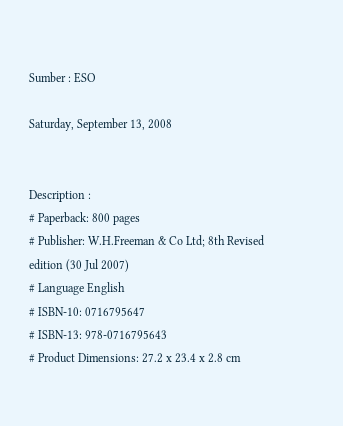Sumber : ESO

Saturday, September 13, 2008


Description :
# Paperback: 800 pages
# Publisher: W.H.Freeman & Co Ltd; 8th Revised edition (30 Jul 2007)
# Language English
# ISBN-10: 0716795647
# ISBN-13: 978-0716795643
# Product Dimensions: 27.2 x 23.4 x 2.8 cm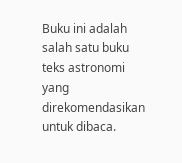Buku ini adalah salah satu buku teks astronomi yang direkomendasikan untuk dibaca.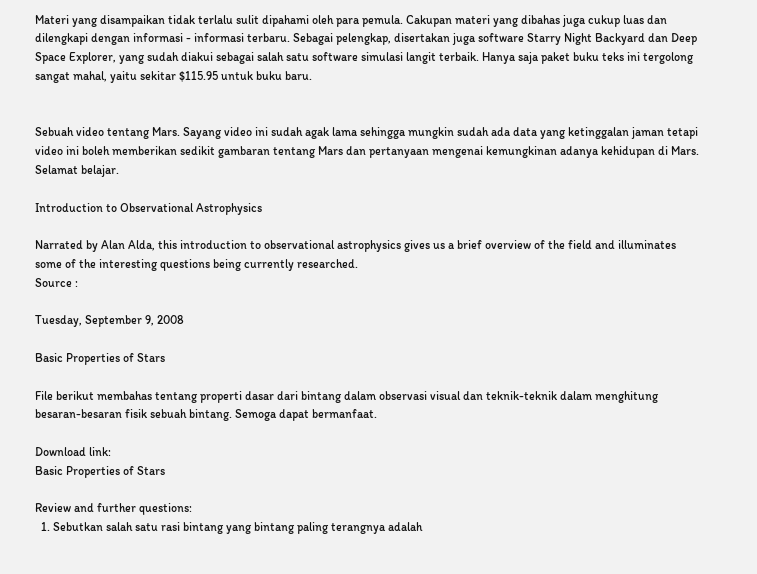Materi yang disampaikan tidak terlalu sulit dipahami oleh para pemula. Cakupan materi yang dibahas juga cukup luas dan dilengkapi dengan informasi - informasi terbaru. Sebagai pelengkap, disertakan juga software Starry Night Backyard dan Deep Space Explorer, yang sudah diakui sebagai salah satu software simulasi langit terbaik. Hanya saja paket buku teks ini tergolong sangat mahal, yaitu sekitar $115.95 untuk buku baru.


Sebuah video tentang Mars. Sayang video ini sudah agak lama sehingga mungkin sudah ada data yang ketinggalan jaman tetapi video ini boleh memberikan sedikit gambaran tentang Mars dan pertanyaan mengenai kemungkinan adanya kehidupan di Mars. Selamat belajar.

Introduction to Observational Astrophysics

Narrated by Alan Alda, this introduction to observational astrophysics gives us a brief overview of the field and illuminates some of the interesting questions being currently researched.
Source :

Tuesday, September 9, 2008

Basic Properties of Stars

File berikut membahas tentang properti dasar dari bintang dalam observasi visual dan teknik-teknik dalam menghitung besaran-besaran fisik sebuah bintang. Semoga dapat bermanfaat.

Download link:
Basic Properties of Stars

Review and further questions:
  1. Sebutkan salah satu rasi bintang yang bintang paling terangnya adalah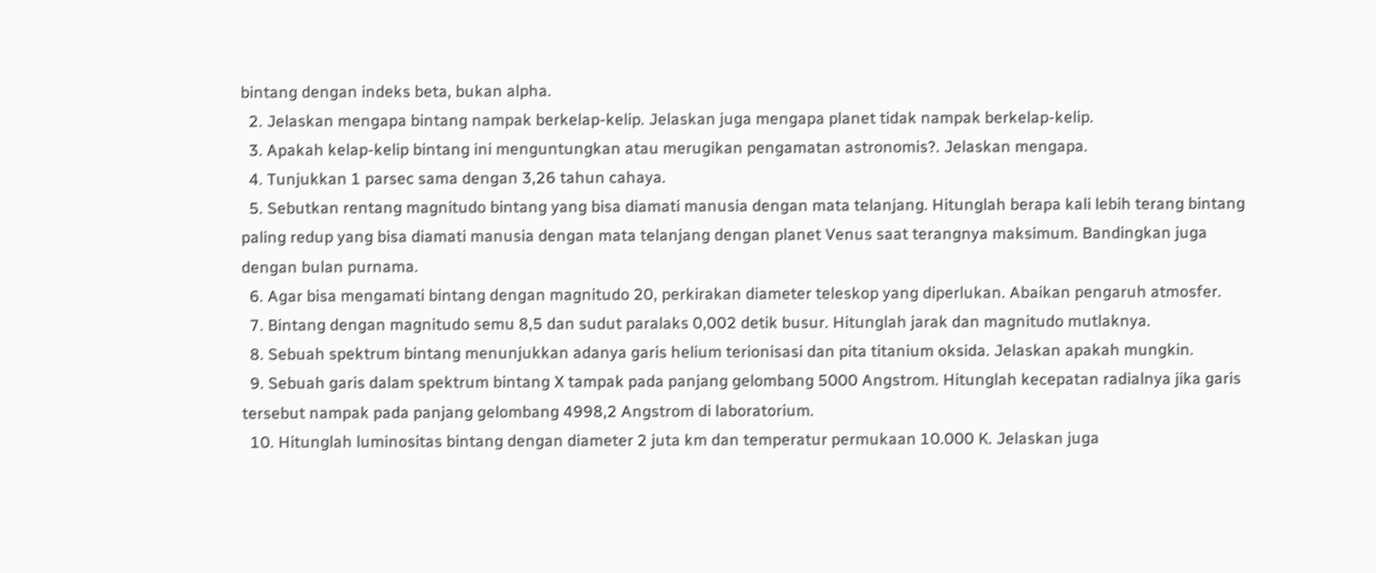bintang dengan indeks beta, bukan alpha.
  2. Jelaskan mengapa bintang nampak berkelap-kelip. Jelaskan juga mengapa planet tidak nampak berkelap-kelip.
  3. Apakah kelap-kelip bintang ini menguntungkan atau merugikan pengamatan astronomis?. Jelaskan mengapa.
  4. Tunjukkan 1 parsec sama dengan 3,26 tahun cahaya.
  5. Sebutkan rentang magnitudo bintang yang bisa diamati manusia dengan mata telanjang. Hitunglah berapa kali lebih terang bintang paling redup yang bisa diamati manusia dengan mata telanjang dengan planet Venus saat terangnya maksimum. Bandingkan juga dengan bulan purnama.
  6. Agar bisa mengamati bintang dengan magnitudo 20, perkirakan diameter teleskop yang diperlukan. Abaikan pengaruh atmosfer.
  7. Bintang dengan magnitudo semu 8,5 dan sudut paralaks 0,002 detik busur. Hitunglah jarak dan magnitudo mutlaknya.
  8. Sebuah spektrum bintang menunjukkan adanya garis helium terionisasi dan pita titanium oksida. Jelaskan apakah mungkin.
  9. Sebuah garis dalam spektrum bintang X tampak pada panjang gelombang 5000 Angstrom. Hitunglah kecepatan radialnya jika garis tersebut nampak pada panjang gelombang 4998,2 Angstrom di laboratorium.
  10. Hitunglah luminositas bintang dengan diameter 2 juta km dan temperatur permukaan 10.000 K. Jelaskan juga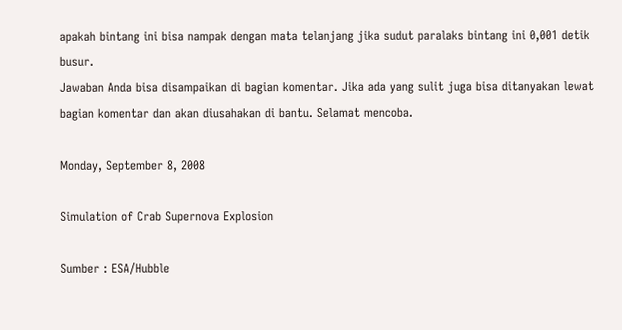apakah bintang ini bisa nampak dengan mata telanjang jika sudut paralaks bintang ini 0,001 detik busur.
Jawaban Anda bisa disampaikan di bagian komentar. Jika ada yang sulit juga bisa ditanyakan lewat bagian komentar dan akan diusahakan di bantu. Selamat mencoba.

Monday, September 8, 2008

Simulation of Crab Supernova Explosion

Sumber : ESA/Hubble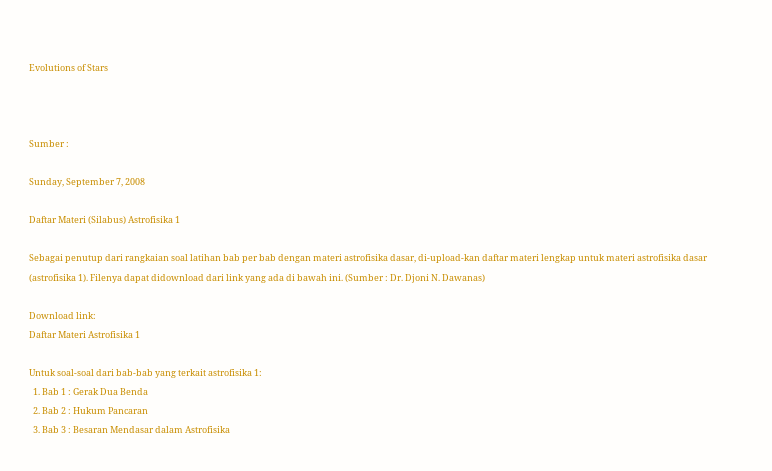Evolutions of Stars



Sumber :

Sunday, September 7, 2008

Daftar Materi (Silabus) Astrofisika 1

Sebagai penutup dari rangkaian soal latihan bab per bab dengan materi astrofisika dasar, di-upload-kan daftar materi lengkap untuk materi astrofisika dasar (astrofisika 1). Filenya dapat didownload dari link yang ada di bawah ini. (Sumber : Dr. Djoni N. Dawanas)

Download link:
Daftar Materi Astrofisika 1

Untuk soal-soal dari bab-bab yang terkait astrofisika 1:
  1. Bab 1 : Gerak Dua Benda
  2. Bab 2 : Hukum Pancaran
  3. Bab 3 : Besaran Mendasar dalam Astrofisika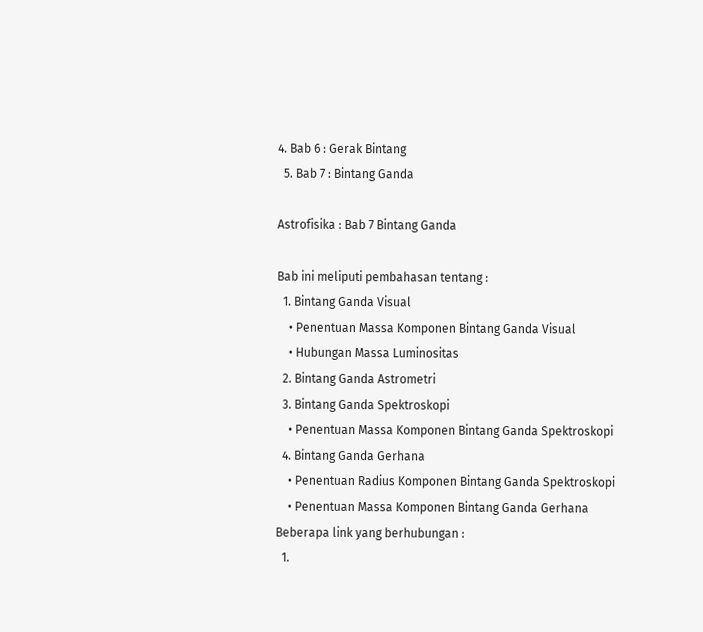4. Bab 6 : Gerak Bintang
  5. Bab 7 : Bintang Ganda

Astrofisika : Bab 7 Bintang Ganda

Bab ini meliputi pembahasan tentang :
  1. Bintang Ganda Visual
    • Penentuan Massa Komponen Bintang Ganda Visual
    • Hubungan Massa Luminositas
  2. Bintang Ganda Astrometri
  3. Bintang Ganda Spektroskopi
    • Penentuan Massa Komponen Bintang Ganda Spektroskopi
  4. Bintang Ganda Gerhana
    • Penentuan Radius Komponen Bintang Ganda Spektroskopi
    • Penentuan Massa Komponen Bintang Ganda Gerhana
Beberapa link yang berhubungan :
  1.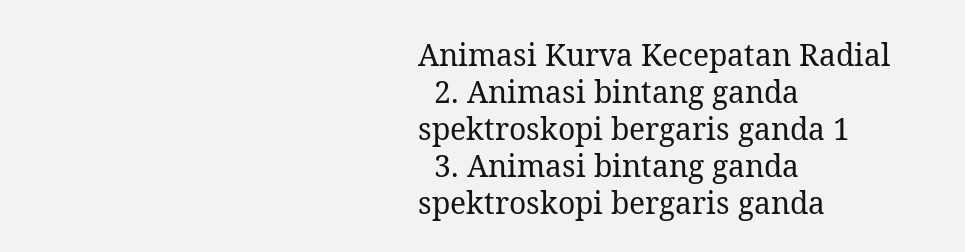Animasi Kurva Kecepatan Radial
  2. Animasi bintang ganda spektroskopi bergaris ganda 1
  3. Animasi bintang ganda spektroskopi bergaris ganda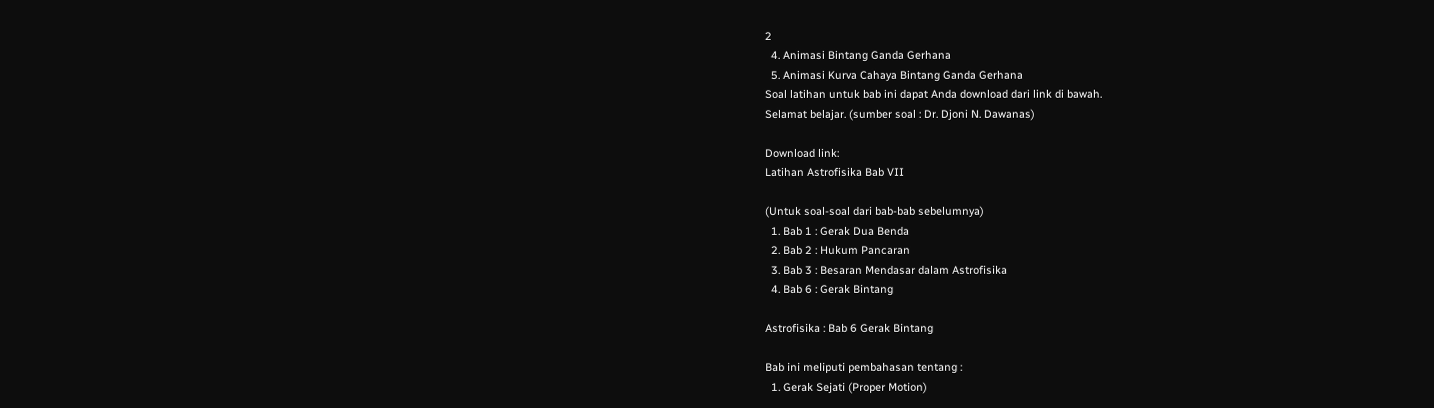2
  4. Animasi Bintang Ganda Gerhana
  5. Animasi Kurva Cahaya Bintang Ganda Gerhana
Soal latihan untuk bab ini dapat Anda download dari link di bawah.
Selamat belajar. (sumber soal : Dr. Djoni N. Dawanas)

Download link:
Latihan Astrofisika Bab VII

(Untuk soal-soal dari bab-bab sebelumnya)
  1. Bab 1 : Gerak Dua Benda
  2. Bab 2 : Hukum Pancaran
  3. Bab 3 : Besaran Mendasar dalam Astrofisika
  4. Bab 6 : Gerak Bintang

Astrofisika : Bab 6 Gerak Bintang

Bab ini meliputi pembahasan tentang :
  1. Gerak Sejati (Proper Motion)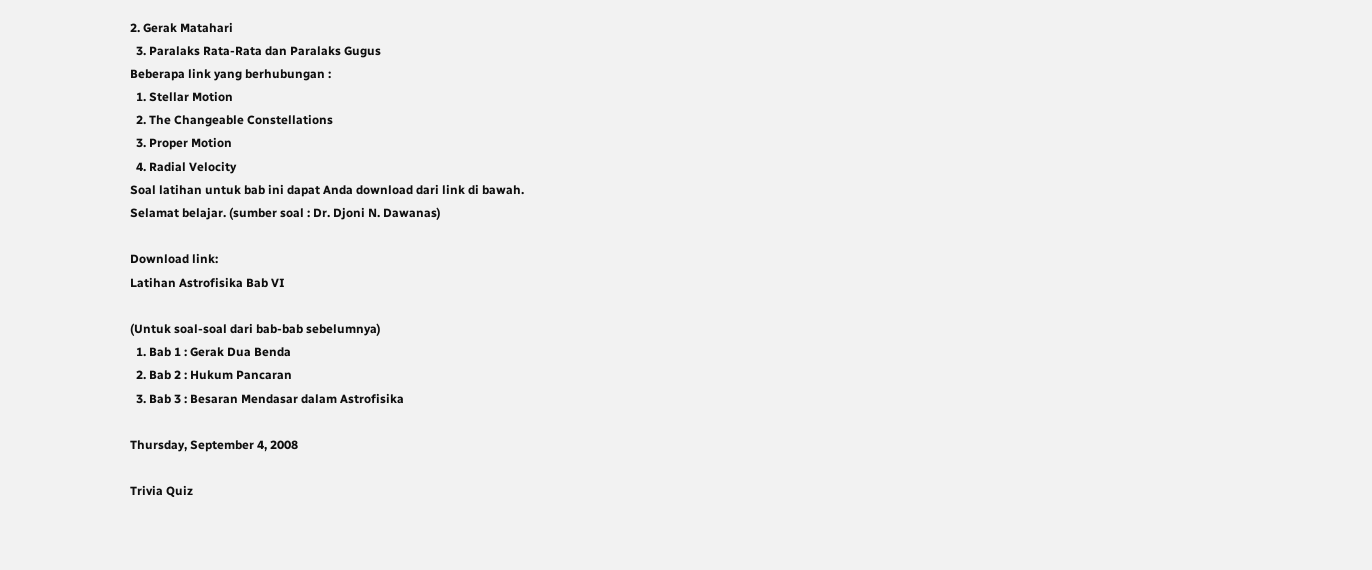2. Gerak Matahari
  3. Paralaks Rata-Rata dan Paralaks Gugus
Beberapa link yang berhubungan :
  1. Stellar Motion
  2. The Changeable Constellations
  3. Proper Motion
  4. Radial Velocity
Soal latihan untuk bab ini dapat Anda download dari link di bawah.
Selamat belajar. (sumber soal : Dr. Djoni N. Dawanas)

Download link:
Latihan Astrofisika Bab VI

(Untuk soal-soal dari bab-bab sebelumnya)
  1. Bab 1 : Gerak Dua Benda
  2. Bab 2 : Hukum Pancaran
  3. Bab 3 : Besaran Mendasar dalam Astrofisika

Thursday, September 4, 2008

Trivia Quiz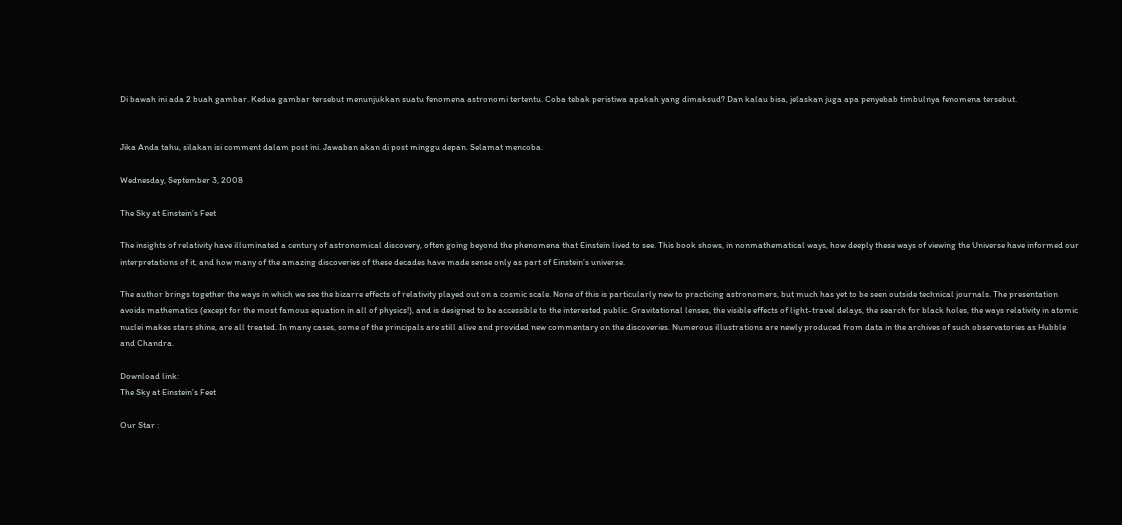Di bawah ini ada 2 buah gambar. Kedua gambar tersebut menunjukkan suatu fenomena astronomi tertentu. Coba tebak peristiwa apakah yang dimaksud? Dan kalau bisa, jelaskan juga apa penyebab timbulnya fenomena tersebut.


Jika Anda tahu, silakan isi comment dalam post ini. Jawaban akan di post minggu depan. Selamat mencoba.

Wednesday, September 3, 2008

The Sky at Einstein’s Feet

The insights of relativity have illuminated a century of astronomical discovery, often going beyond the phenomena that Einstein lived to see. This book shows, in nonmathematical ways, how deeply these ways of viewing the Universe have informed our interpretations of it, and how many of the amazing discoveries of these decades have made sense only as part of Einstein’s universe.

The author brings together the ways in which we see the bizarre effects of relativity played out on a cosmic scale. None of this is particularly new to practicing astronomers, but much has yet to be seen outside technical journals. The presentation avoids mathematics (except for the most famous equation in all of physics!), and is designed to be accessible to the interested public. Gravitational lenses, the visible effects of light-travel delays, the search for black holes, the ways relativity in atomic nuclei makes stars shine, are all treated. In many cases, some of the principals are still alive and provided new commentary on the discoveries. Numerous illustrations are newly produced from data in the archives of such observatories as Hubble and Chandra.

Download link:
The Sky at Einstein’s Feet

Our Star :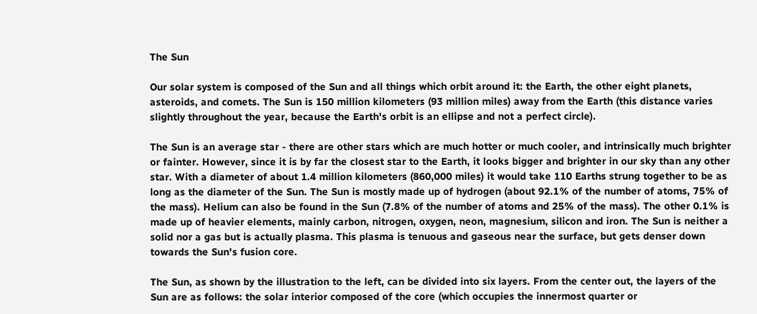The Sun

Our solar system is composed of the Sun and all things which orbit around it: the Earth, the other eight planets, asteroids, and comets. The Sun is 150 million kilometers (93 million miles) away from the Earth (this distance varies slightly throughout the year, because the Earth's orbit is an ellipse and not a perfect circle).

The Sun is an average star - there are other stars which are much hotter or much cooler, and intrinsically much brighter or fainter. However, since it is by far the closest star to the Earth, it looks bigger and brighter in our sky than any other star. With a diameter of about 1.4 million kilometers (860,000 miles) it would take 110 Earths strung together to be as long as the diameter of the Sun. The Sun is mostly made up of hydrogen (about 92.1% of the number of atoms, 75% of the mass). Helium can also be found in the Sun (7.8% of the number of atoms and 25% of the mass). The other 0.1% is made up of heavier elements, mainly carbon, nitrogen, oxygen, neon, magnesium, silicon and iron. The Sun is neither a solid nor a gas but is actually plasma. This plasma is tenuous and gaseous near the surface, but gets denser down towards the Sun's fusion core.

The Sun, as shown by the illustration to the left, can be divided into six layers. From the center out, the layers of the Sun are as follows: the solar interior composed of the core (which occupies the innermost quarter or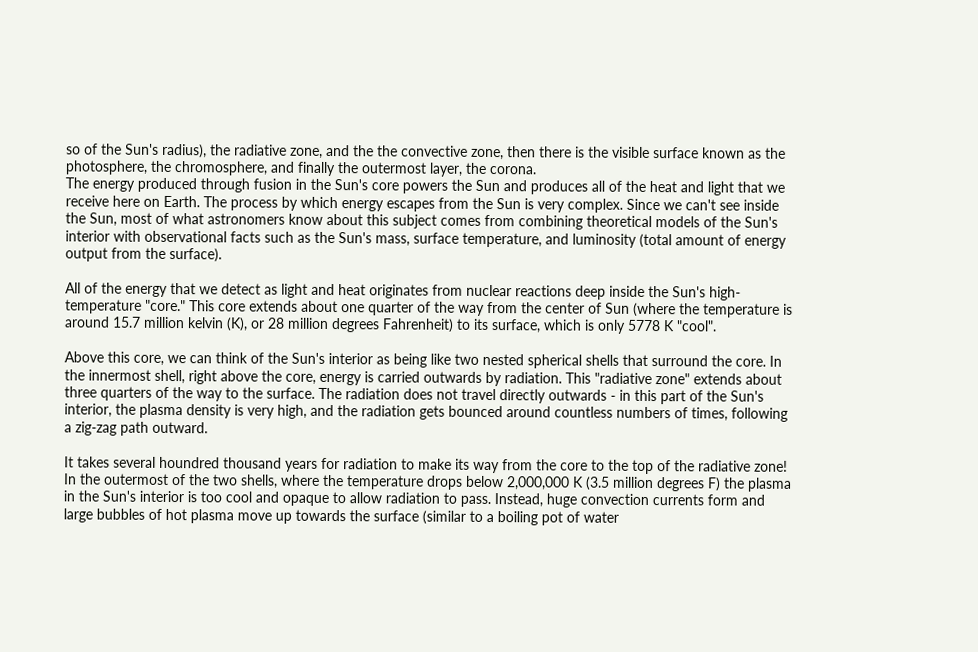so of the Sun's radius), the radiative zone, and the the convective zone, then there is the visible surface known as the photosphere, the chromosphere, and finally the outermost layer, the corona.
The energy produced through fusion in the Sun's core powers the Sun and produces all of the heat and light that we receive here on Earth. The process by which energy escapes from the Sun is very complex. Since we can't see inside the Sun, most of what astronomers know about this subject comes from combining theoretical models of the Sun's interior with observational facts such as the Sun's mass, surface temperature, and luminosity (total amount of energy output from the surface).

All of the energy that we detect as light and heat originates from nuclear reactions deep inside the Sun's high-temperature "core." This core extends about one quarter of the way from the center of Sun (where the temperature is around 15.7 million kelvin (K), or 28 million degrees Fahrenheit) to its surface, which is only 5778 K "cool".

Above this core, we can think of the Sun's interior as being like two nested spherical shells that surround the core. In the innermost shell, right above the core, energy is carried outwards by radiation. This "radiative zone" extends about three quarters of the way to the surface. The radiation does not travel directly outwards - in this part of the Sun's interior, the plasma density is very high, and the radiation gets bounced around countless numbers of times, following a zig-zag path outward.

It takes several houndred thousand years for radiation to make its way from the core to the top of the radiative zone! In the outermost of the two shells, where the temperature drops below 2,000,000 K (3.5 million degrees F) the plasma in the Sun's interior is too cool and opaque to allow radiation to pass. Instead, huge convection currents form and large bubbles of hot plasma move up towards the surface (similar to a boiling pot of water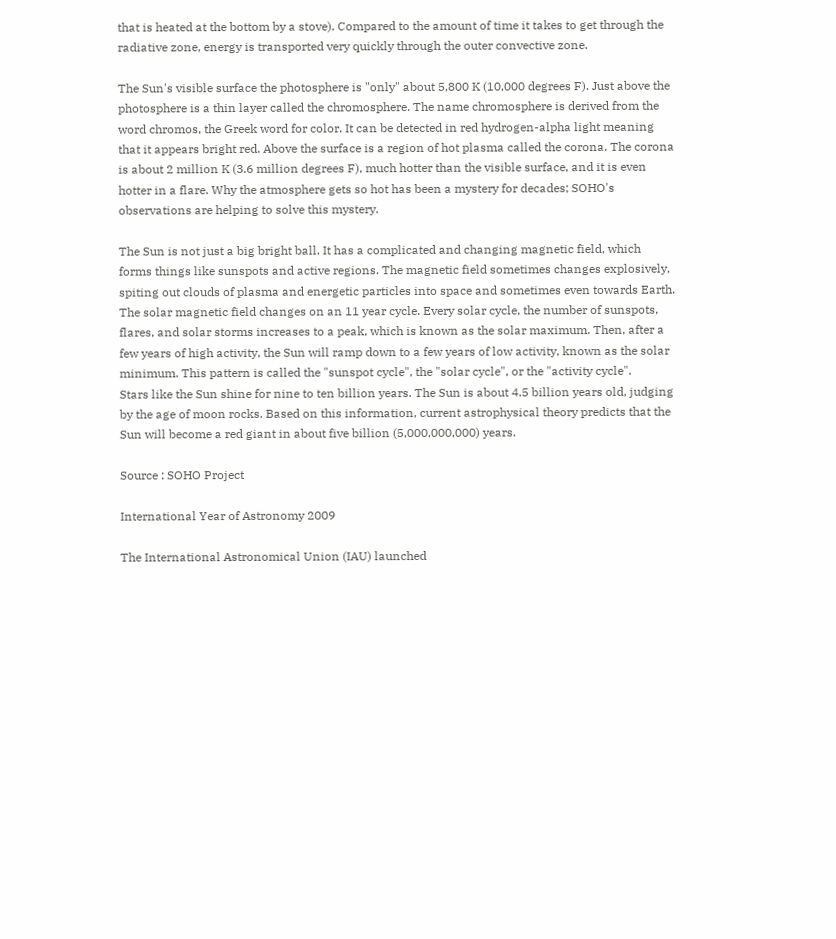that is heated at the bottom by a stove). Compared to the amount of time it takes to get through the radiative zone, energy is transported very quickly through the outer convective zone.

The Sun's visible surface the photosphere is "only" about 5,800 K (10,000 degrees F). Just above the photosphere is a thin layer called the chromosphere. The name chromosphere is derived from the word chromos, the Greek word for color. It can be detected in red hydrogen-alpha light meaning that it appears bright red. Above the surface is a region of hot plasma called the corona. The corona is about 2 million K (3.6 million degrees F), much hotter than the visible surface, and it is even hotter in a flare. Why the atmosphere gets so hot has been a mystery for decades; SOHO's observations are helping to solve this mystery.

The Sun is not just a big bright ball. It has a complicated and changing magnetic field, which forms things like sunspots and active regions. The magnetic field sometimes changes explosively, spiting out clouds of plasma and energetic particles into space and sometimes even towards Earth. The solar magnetic field changes on an 11 year cycle. Every solar cycle, the number of sunspots, flares, and solar storms increases to a peak, which is known as the solar maximum. Then, after a few years of high activity, the Sun will ramp down to a few years of low activity, known as the solar minimum. This pattern is called the "sunspot cycle", the "solar cycle", or the "activity cycle".
Stars like the Sun shine for nine to ten billion years. The Sun is about 4.5 billion years old, judging by the age of moon rocks. Based on this information, current astrophysical theory predicts that the Sun will become a red giant in about five billion (5,000,000,000) years.

Source : SOHO Project

International Year of Astronomy 2009

The International Astronomical Union (IAU) launched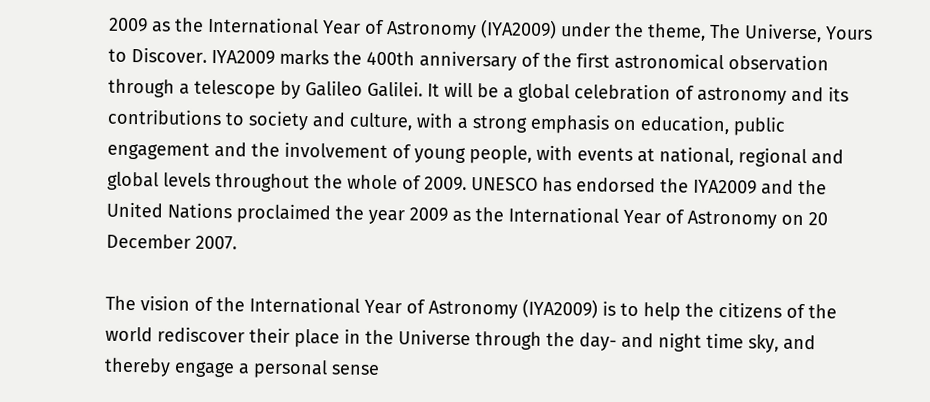2009 as the International Year of Astronomy (IYA2009) under the theme, The Universe, Yours to Discover. IYA2009 marks the 400th anniversary of the first astronomical observation through a telescope by Galileo Galilei. It will be a global celebration of astronomy and its contributions to society and culture, with a strong emphasis on education, public engagement and the involvement of young people, with events at national, regional and global levels throughout the whole of 2009. UNESCO has endorsed the IYA2009 and the United Nations proclaimed the year 2009 as the International Year of Astronomy on 20 December 2007.

The vision of the International Year of Astronomy (IYA2009) is to help the citizens of the world rediscover their place in the Universe through the day- and night time sky, and thereby engage a personal sense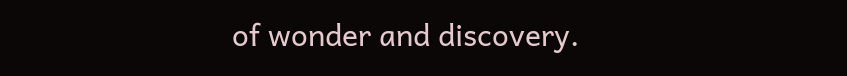of wonder and discovery.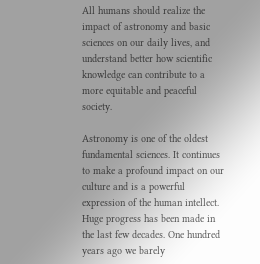All humans should realize the impact of astronomy and basic sciences on our daily lives, and understand better how scientific knowledge can contribute to a more equitable and peaceful society.

Astronomy is one of the oldest fundamental sciences. It continues to make a profound impact on our culture and is a powerful expression of the human intellect. Huge progress has been made in the last few decades. One hundred years ago we barely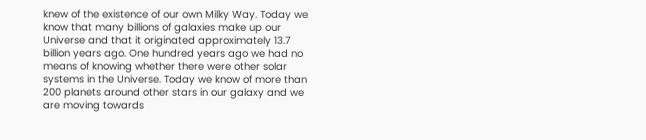knew of the existence of our own Milky Way. Today we know that many billions of galaxies make up our Universe and that it originated approximately 13.7 billion years ago. One hundred years ago we had no means of knowing whether there were other solar systems in the Universe. Today we know of more than 200 planets around other stars in our galaxy and we are moving towards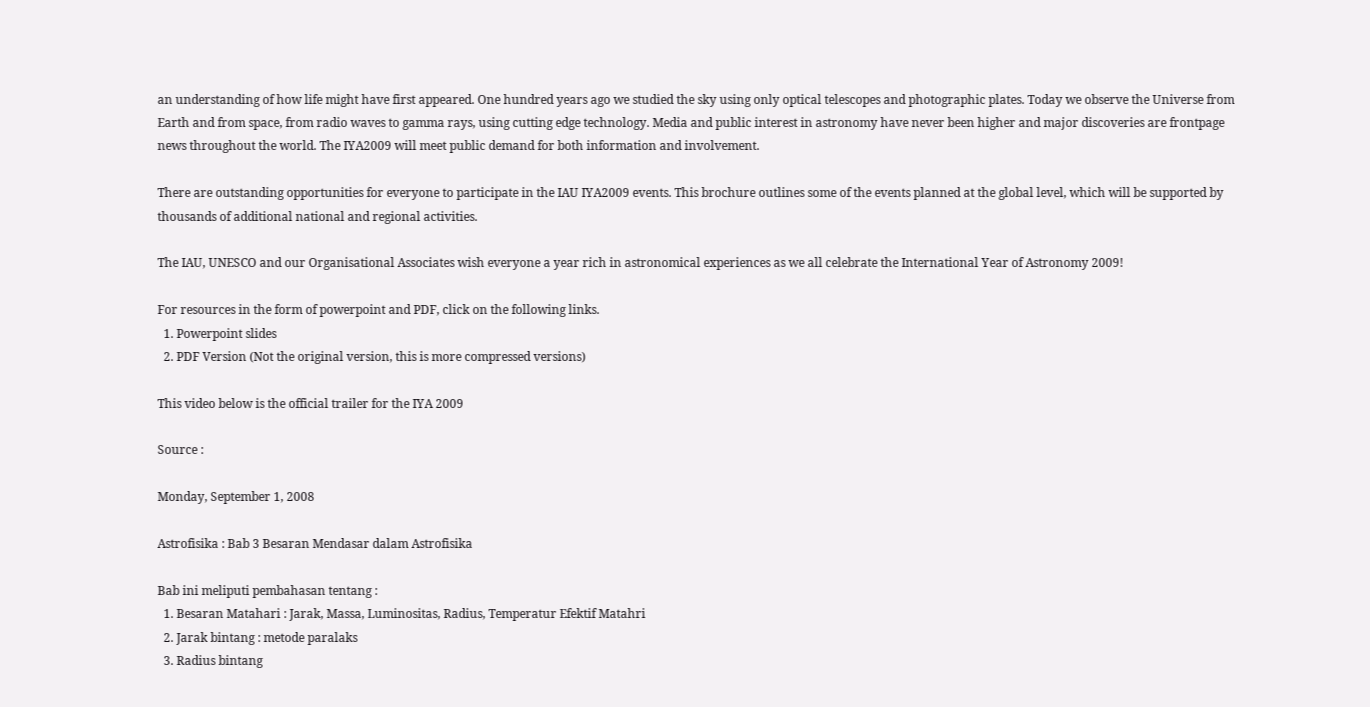an understanding of how life might have first appeared. One hundred years ago we studied the sky using only optical telescopes and photographic plates. Today we observe the Universe from Earth and from space, from radio waves to gamma rays, using cutting edge technology. Media and public interest in astronomy have never been higher and major discoveries are frontpage news throughout the world. The IYA2009 will meet public demand for both information and involvement.

There are outstanding opportunities for everyone to participate in the IAU IYA2009 events. This brochure outlines some of the events planned at the global level, which will be supported by thousands of additional national and regional activities.

The IAU, UNESCO and our Organisational Associates wish everyone a year rich in astronomical experiences as we all celebrate the International Year of Astronomy 2009!

For resources in the form of powerpoint and PDF, click on the following links.
  1. Powerpoint slides
  2. PDF Version (Not the original version, this is more compressed versions)

This video below is the official trailer for the IYA 2009

Source :

Monday, September 1, 2008

Astrofisika : Bab 3 Besaran Mendasar dalam Astrofisika

Bab ini meliputi pembahasan tentang :
  1. Besaran Matahari : Jarak, Massa, Luminositas, Radius, Temperatur Efektif Matahri
  2. Jarak bintang : metode paralaks
  3. Radius bintang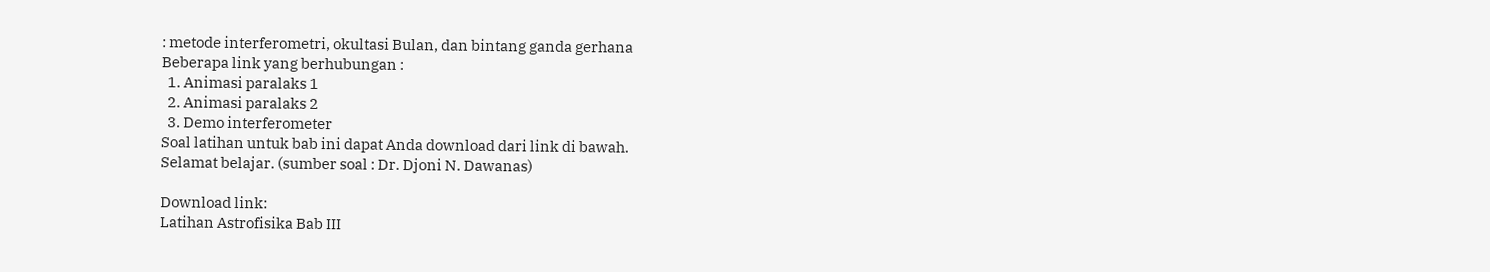: metode interferometri, okultasi Bulan, dan bintang ganda gerhana
Beberapa link yang berhubungan :
  1. Animasi paralaks 1
  2. Animasi paralaks 2
  3. Demo interferometer
Soal latihan untuk bab ini dapat Anda download dari link di bawah.
Selamat belajar. (sumber soal : Dr. Djoni N. Dawanas)

Download link:
Latihan Astrofisika Bab III